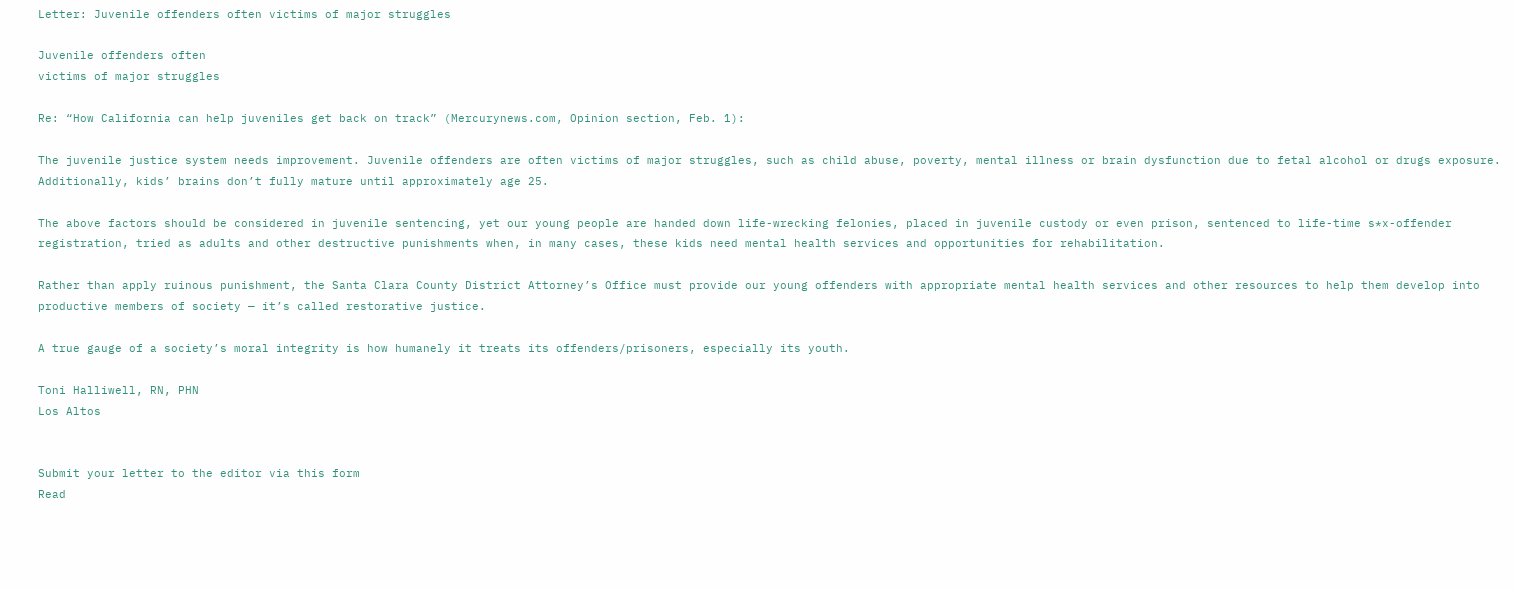Letter: Juvenile offenders often victims of major struggles

Juvenile offenders often
victims of major struggles

Re: “How California can help juveniles get back on track” (Mercurynews.com, Opinion section, Feb. 1):

The juvenile justice system needs improvement. Juvenile offenders are often victims of major struggles, such as child abuse, poverty, mental illness or brain dysfunction due to fetal alcohol or drugs exposure. Additionally, kids’ brains don’t fully mature until approximately age 25.

The above factors should be considered in juvenile sentencing, yet our young people are handed down life-wrecking felonies, placed in juvenile custody or even prison, sentenced to life-time s*x-offender registration, tried as adults and other destructive punishments when, in many cases, these kids need mental health services and opportunities for rehabilitation.

Rather than apply ruinous punishment, the Santa Clara County District Attorney’s Office must provide our young offenders with appropriate mental health services and other resources to help them develop into productive members of society — it’s called restorative justice.

A true gauge of a society’s moral integrity is how humanely it treats its offenders/prisoners, especially its youth.

Toni Halliwell, RN, PHN
Los Altos


Submit your letter to the editor via this form
Read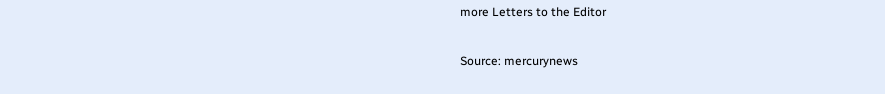more Letters to the Editor

Source: mercurynews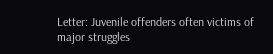Letter: Juvenile offenders often victims of major struggles